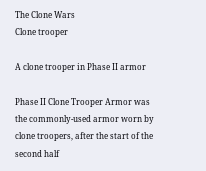The Clone Wars
Clone trooper

A clone trooper in Phase II armor

Phase II Clone Trooper Armor was the commonly-used armor worn by clone troopers, after the start of the second half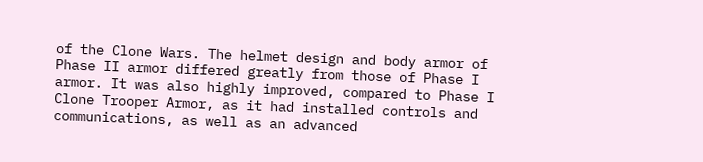of the Clone Wars. The helmet design and body armor of Phase II armor differed greatly from those of Phase I armor. It was also highly improved, compared to Phase I Clone Trooper Armor, as it had installed controls and communications, as well as an advanced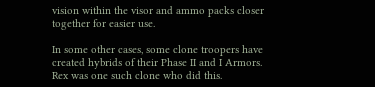vision within the visor and ammo packs closer together for easier use.

In some other cases, some clone troopers have created hybrids of their Phase II and I Armors. Rex was one such clone who did this.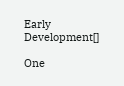Early Development[]

One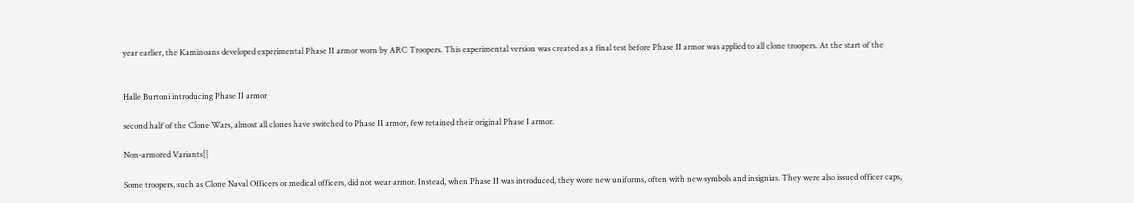year earlier, the Kaminoans developed experimental Phase II armor worn by ARC Troopers. This experimental version was created as a final test before Phase II armor was applied to all clone troopers. At the start of the


Halle Burtoni introducing Phase II armor

second half of the Clone Wars, almost all clones have switched to Phase II armor, few retained their original Phase I armor.

Non-armored Variants[]

Some troopers, such as Clone Naval Officers or medical officers, did not wear armor. Instead, when Phase II was introduced, they wore new uniforms, often with new symbols and insignias. They were also issued officer caps,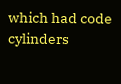which had code cylinders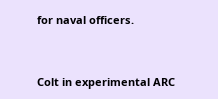for naval officers.


Colt in experimental ARC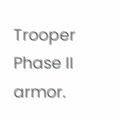Trooper Phase II armor.